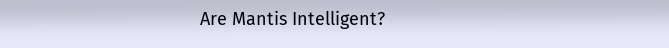Are Mantis Intelligent?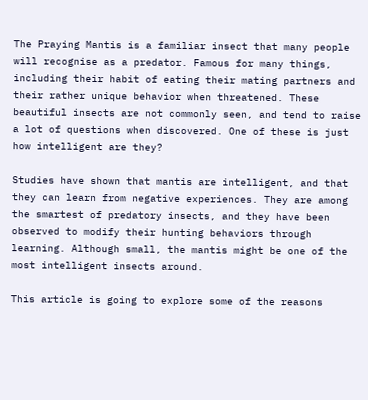The Praying Mantis is a familiar insect that many people will recognise as a predator. Famous for many things, including their habit of eating their mating partners and their rather unique behavior when threatened. These beautiful insects are not commonly seen, and tend to raise a lot of questions when discovered. One of these is just how intelligent are they?

Studies have shown that mantis are intelligent, and that they can learn from negative experiences. They are among the smartest of predatory insects, and they have been observed to modify their hunting behaviors through learning. Although small, the mantis might be one of the most intelligent insects around.

This article is going to explore some of the reasons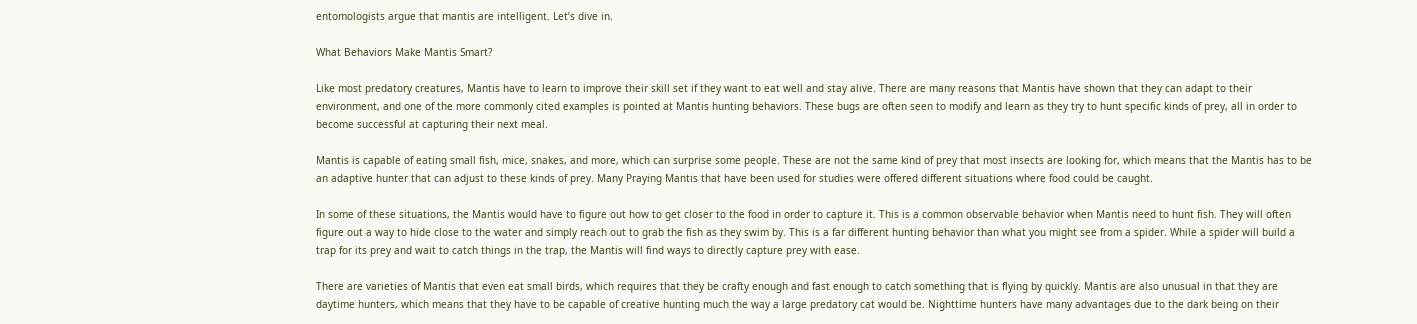entomologists argue that mantis are intelligent. Let’s dive in.

What Behaviors Make Mantis Smart?

Like most predatory creatures, Mantis have to learn to improve their skill set if they want to eat well and stay alive. There are many reasons that Mantis have shown that they can adapt to their environment, and one of the more commonly cited examples is pointed at Mantis hunting behaviors. These bugs are often seen to modify and learn as they try to hunt specific kinds of prey, all in order to become successful at capturing their next meal.

Mantis is capable of eating small fish, mice, snakes, and more, which can surprise some people. These are not the same kind of prey that most insects are looking for, which means that the Mantis has to be an adaptive hunter that can adjust to these kinds of prey. Many Praying Mantis that have been used for studies were offered different situations where food could be caught.

In some of these situations, the Mantis would have to figure out how to get closer to the food in order to capture it. This is a common observable behavior when Mantis need to hunt fish. They will often figure out a way to hide close to the water and simply reach out to grab the fish as they swim by. This is a far different hunting behavior than what you might see from a spider. While a spider will build a trap for its prey and wait to catch things in the trap, the Mantis will find ways to directly capture prey with ease.

There are varieties of Mantis that even eat small birds, which requires that they be crafty enough and fast enough to catch something that is flying by quickly. Mantis are also unusual in that they are daytime hunters, which means that they have to be capable of creative hunting much the way a large predatory cat would be. Nighttime hunters have many advantages due to the dark being on their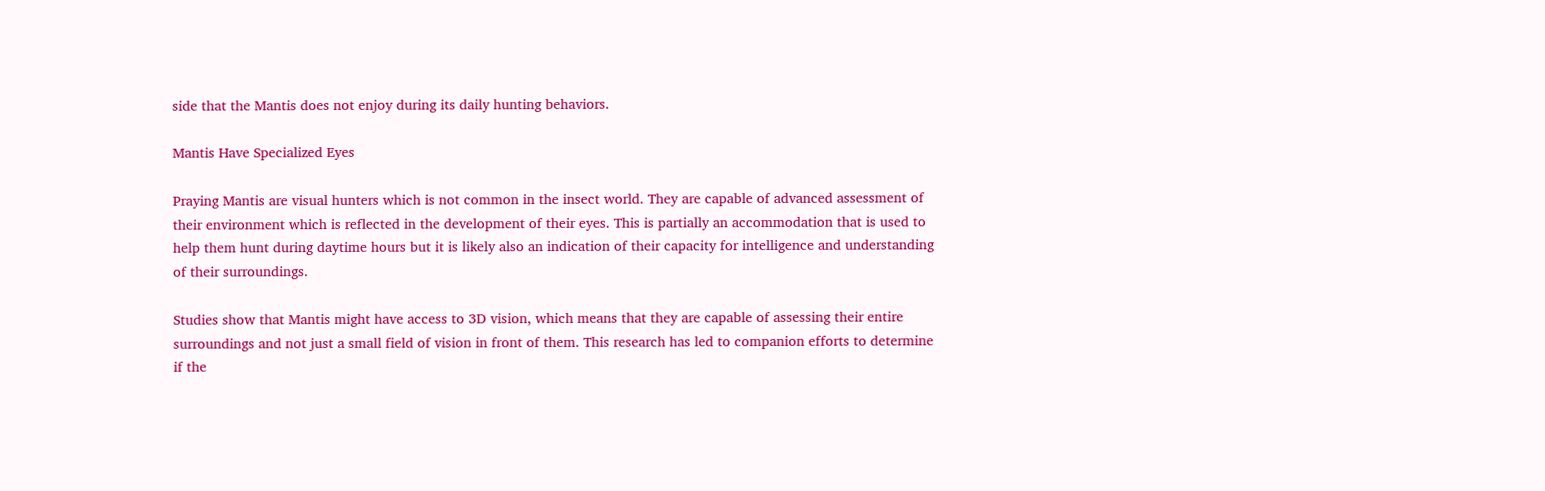side that the Mantis does not enjoy during its daily hunting behaviors.

Mantis Have Specialized Eyes

Praying Mantis are visual hunters which is not common in the insect world. They are capable of advanced assessment of their environment which is reflected in the development of their eyes. This is partially an accommodation that is used to help them hunt during daytime hours but it is likely also an indication of their capacity for intelligence and understanding of their surroundings.

Studies show that Mantis might have access to 3D vision, which means that they are capable of assessing their entire surroundings and not just a small field of vision in front of them. This research has led to companion efforts to determine if the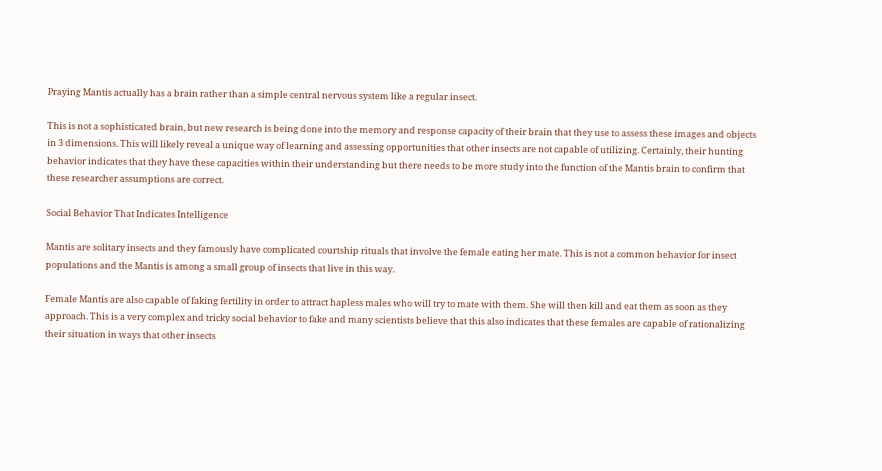Praying Mantis actually has a brain rather than a simple central nervous system like a regular insect.

This is not a sophisticated brain, but new research is being done into the memory and response capacity of their brain that they use to assess these images and objects in 3 dimensions. This will likely reveal a unique way of learning and assessing opportunities that other insects are not capable of utilizing. Certainly, their hunting behavior indicates that they have these capacities within their understanding but there needs to be more study into the function of the Mantis brain to confirm that these researcher assumptions are correct.

Social Behavior That Indicates Intelligence

Mantis are solitary insects and they famously have complicated courtship rituals that involve the female eating her mate. This is not a common behavior for insect populations and the Mantis is among a small group of insects that live in this way.

Female Mantis are also capable of faking fertility in order to attract hapless males who will try to mate with them. She will then kill and eat them as soon as they approach. This is a very complex and tricky social behavior to fake and many scientists believe that this also indicates that these females are capable of rationalizing their situation in ways that other insects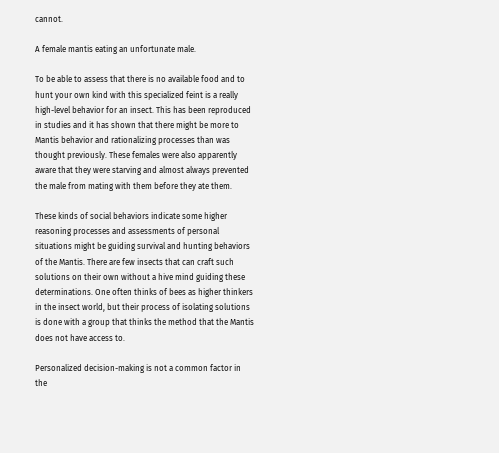cannot.

A female mantis eating an unfortunate male.

To be able to assess that there is no available food and to hunt your own kind with this specialized feint is a really high-level behavior for an insect. This has been reproduced in studies and it has shown that there might be more to Mantis behavior and rationalizing processes than was thought previously. These females were also apparently aware that they were starving and almost always prevented the male from mating with them before they ate them.

These kinds of social behaviors indicate some higher reasoning processes and assessments of personal situations might be guiding survival and hunting behaviors of the Mantis. There are few insects that can craft such solutions on their own without a hive mind guiding these determinations. One often thinks of bees as higher thinkers in the insect world, but their process of isolating solutions is done with a group that thinks the method that the Mantis does not have access to.

Personalized decision-making is not a common factor in the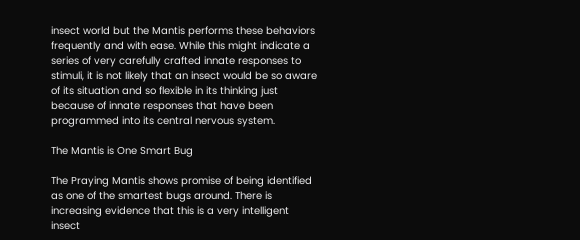insect world but the Mantis performs these behaviors frequently and with ease. While this might indicate a series of very carefully crafted innate responses to stimuli, it is not likely that an insect would be so aware of its situation and so flexible in its thinking just because of innate responses that have been programmed into its central nervous system.

The Mantis is One Smart Bug

The Praying Mantis shows promise of being identified as one of the smartest bugs around. There is increasing evidence that this is a very intelligent insect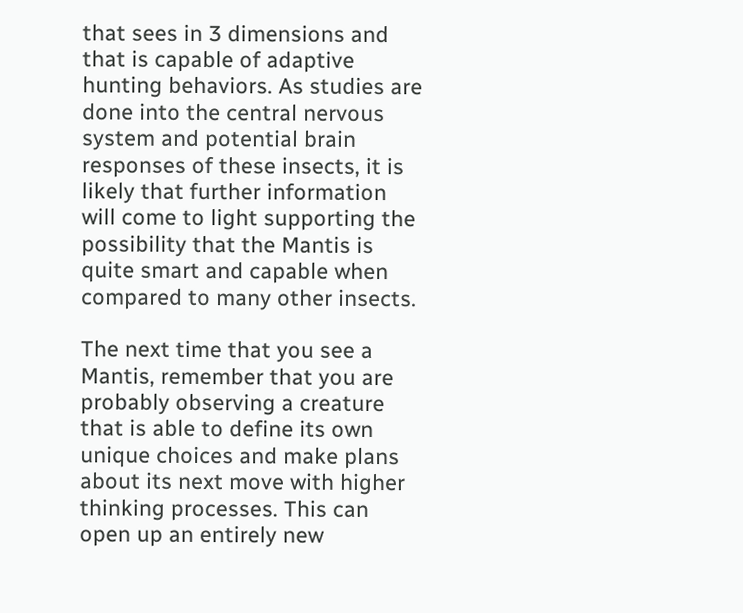that sees in 3 dimensions and that is capable of adaptive hunting behaviors. As studies are done into the central nervous system and potential brain responses of these insects, it is likely that further information will come to light supporting the possibility that the Mantis is quite smart and capable when compared to many other insects.

The next time that you see a Mantis, remember that you are probably observing a creature that is able to define its own unique choices and make plans about its next move with higher thinking processes. This can open up an entirely new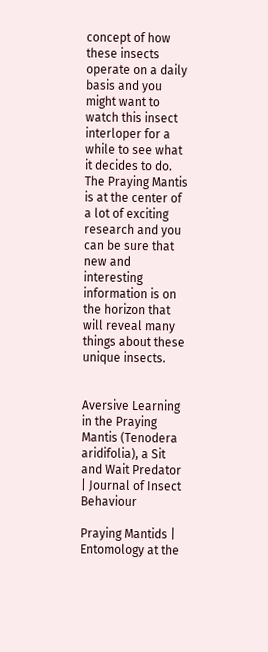concept of how these insects operate on a daily basis and you might want to watch this insect interloper for a while to see what it decides to do. The Praying Mantis is at the center of a lot of exciting research and you can be sure that new and interesting information is on the horizon that will reveal many things about these unique insects.


Aversive Learning in the Praying Mantis (Tenodera aridifolia), a Sit and Wait Predator | Journal of Insect Behaviour

Praying Mantids | Entomology at the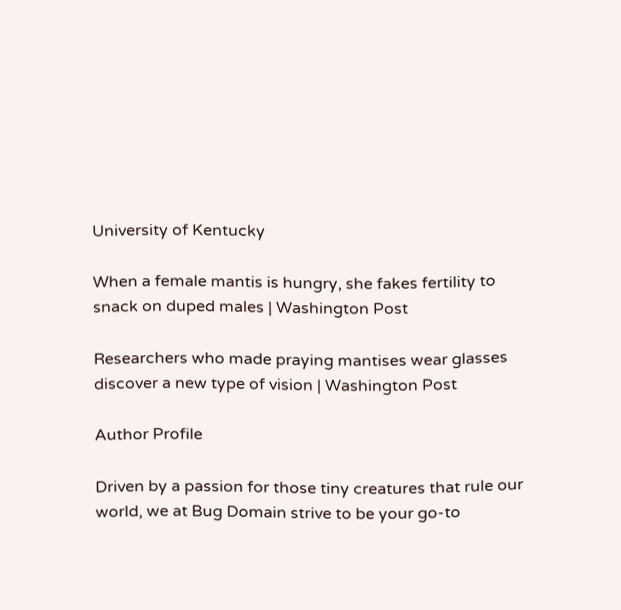University of Kentucky

When a female mantis is hungry, she fakes fertility to snack on duped males | Washington Post

Researchers who made praying mantises wear glasses discover a new type of vision | Washington Post

Author Profile

Driven by a passion for those tiny creatures that rule our world, we at Bug Domain strive to be your go-to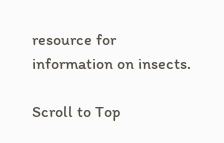resource for information on insects.

Scroll to Top